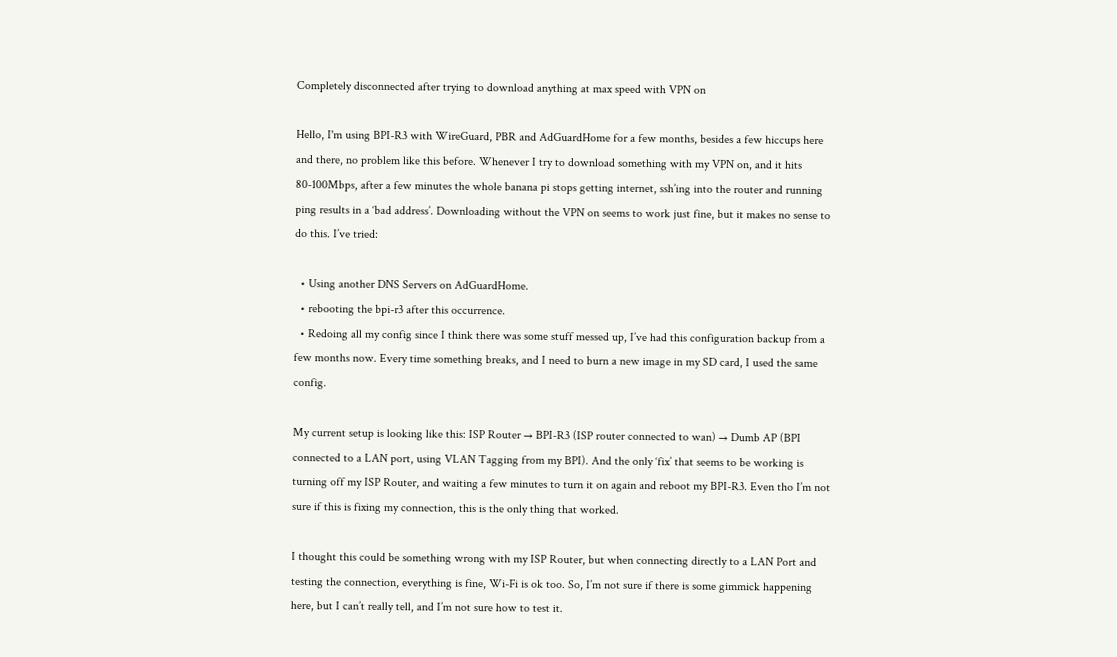Completely disconnected after trying to download anything at max speed with VPN on

Hello, I'm using BPI-R3 with WireGuard, PBR and AdGuardHome for a few months, besides a few hiccups here and there, no problem like this before. Whenever I try to download something with my VPN on, and it hits 80-100Mbps, after a few minutes the whole banana pi stops getting internet, ssh’ing into the router and running ping results in a ‘bad address’. Downloading without the VPN on seems to work just fine, but it makes no sense to do this. I’ve tried:

  • Using another DNS Servers on AdGuardHome.
  • rebooting the bpi-r3 after this occurrence.
  • Redoing all my config since I think there was some stuff messed up, I’ve had this configuration backup from a few months now. Every time something breaks, and I need to burn a new image in my SD card, I used the same config.

My current setup is looking like this: ISP Router → BPI-R3 (ISP router connected to wan) → Dumb AP (BPI connected to a LAN port, using VLAN Tagging from my BPI). And the only ‘fix’ that seems to be working is turning off my ISP Router, and waiting a few minutes to turn it on again and reboot my BPI-R3. Even tho I’m not sure if this is fixing my connection, this is the only thing that worked.

I thought this could be something wrong with my ISP Router, but when connecting directly to a LAN Port and testing the connection, everything is fine, Wi-Fi is ok too. So, I’m not sure if there is some gimmick happening here, but I can’t really tell, and I’m not sure how to test it.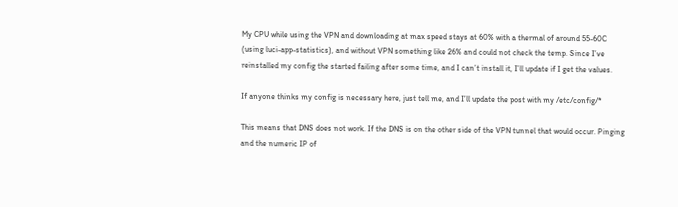My CPU while using the VPN and downloading at max speed stays at 60% with a thermal of around 55-60C (using luci-app-statistics), and without VPN something like 26% and could not check the temp. Since I’ve reinstalled my config the started failing after some time, and I can’t install it, I’ll update if I get the values.

If anyone thinks my config is necessary here, just tell me, and I’ll update the post with my /etc/config/*

This means that DNS does not work. If the DNS is on the other side of the VPN tunnel that would occur. Pinging and the numeric IP of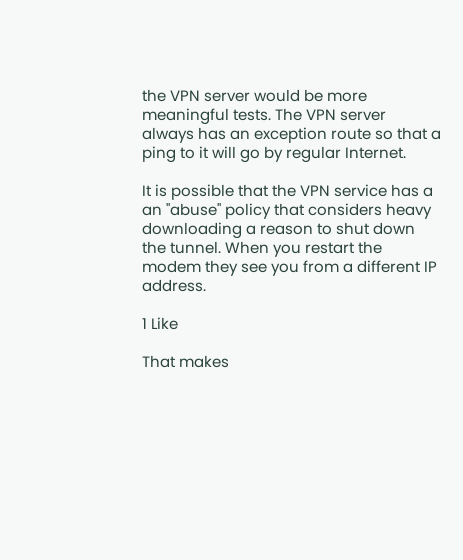the VPN server would be more meaningful tests. The VPN server always has an exception route so that a ping to it will go by regular Internet.

It is possible that the VPN service has a an "abuse" policy that considers heavy downloading a reason to shut down the tunnel. When you restart the modem they see you from a different IP address.

1 Like

That makes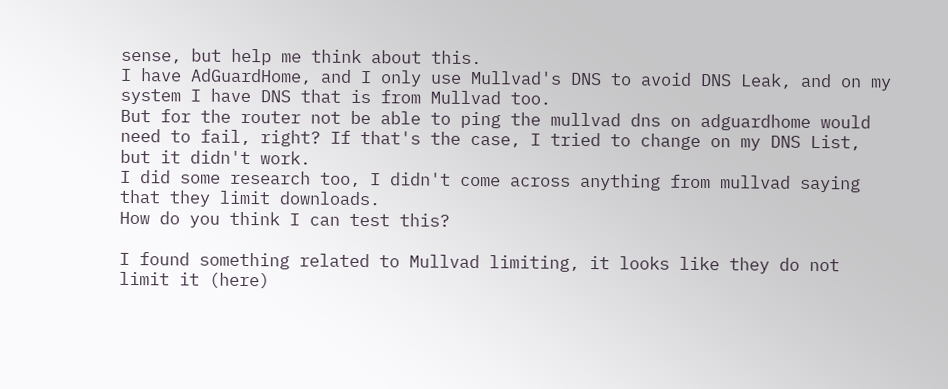sense, but help me think about this.
I have AdGuardHome, and I only use Mullvad's DNS to avoid DNS Leak, and on my system I have DNS that is from Mullvad too.
But for the router not be able to ping the mullvad dns on adguardhome would need to fail, right? If that's the case, I tried to change on my DNS List, but it didn't work.
I did some research too, I didn't come across anything from mullvad saying that they limit downloads.
How do you think I can test this?

I found something related to Mullvad limiting, it looks like they do not limit it (here)